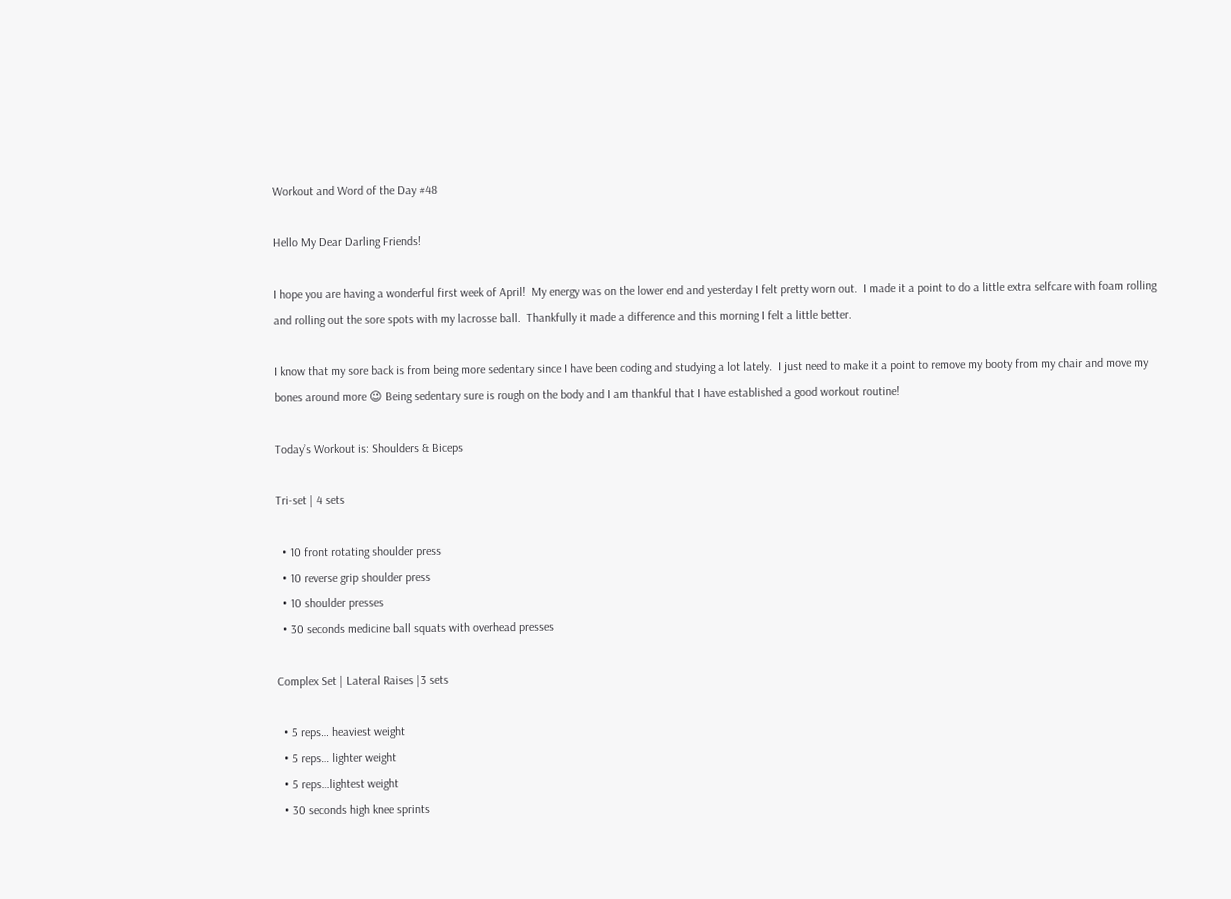Workout and Word of the Day #48

Hello My Dear Darling Friends!

I hope you are having a wonderful first week of April!  My energy was on the lower end and yesterday I felt pretty worn out.  I made it a point to do a little extra selfcare with foam rolling and rolling out the sore spots with my lacrosse ball.  Thankfully it made a difference and this morning I felt a little better.

I know that my sore back is from being more sedentary since I have been coding and studying a lot lately.  I just need to make it a point to remove my booty from my chair and move my bones around more 😉 Being sedentary sure is rough on the body and I am thankful that I have established a good workout routine!

Today’s Workout is: Shoulders & Biceps

Tri-set | 4 sets

  • 10 front rotating shoulder press
  • 10 reverse grip shoulder press
  • 10 shoulder presses
  • 30 seconds medicine ball squats with overhead presses

Complex Set | Lateral Raises |3 sets

  • 5 reps… heaviest weight
  • 5 reps… lighter weight
  • 5 reps…lightest weight
  • 30 seconds high knee sprints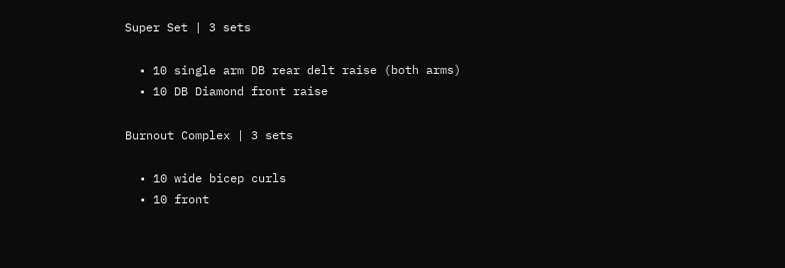Super Set | 3 sets

  • 10 single arm DB rear delt raise (both arms)
  • 10 DB Diamond front raise

Burnout Complex | 3 sets

  • 10 wide bicep curls
  • 10 front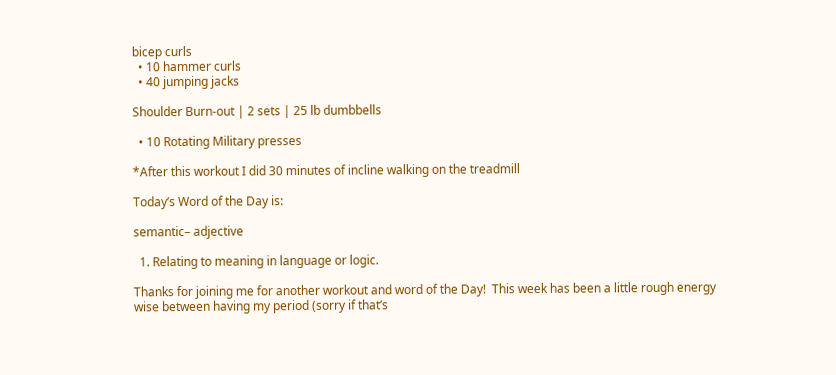bicep curls
  • 10 hammer curls
  • 40 jumping jacks

Shoulder Burn-out | 2 sets | 25 lb dumbbells

  • 10 Rotating Military presses

*After this workout I did 30 minutes of incline walking on the treadmill

Today’s Word of the Day is:

semantic– adjective

  1. Relating to meaning in language or logic.

Thanks for joining me for another workout and word of the Day!  This week has been a little rough energy wise between having my period (sorry if that’s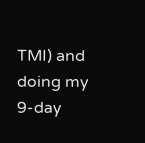TMI) and doing my 9-day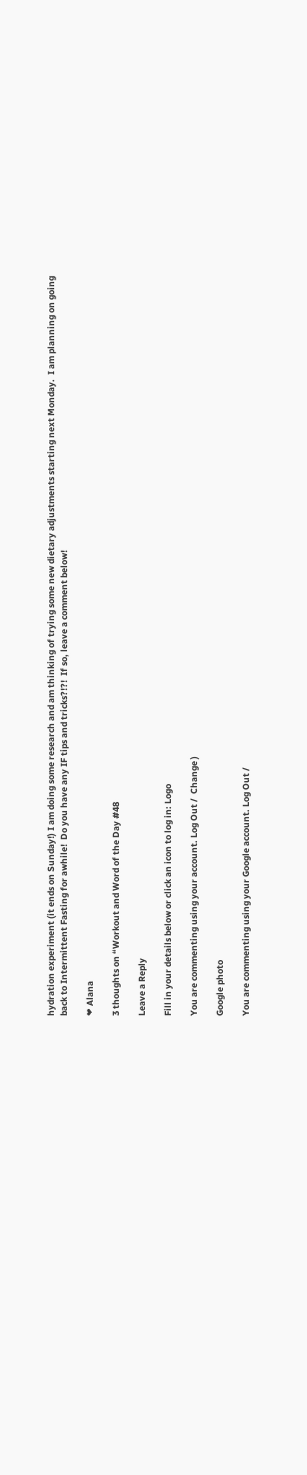hydration experiment (it ends on Sunday!) I am doing some research and am thinking of trying some new dietary adjustments starting next Monday.  I am planning on going back to Intermittent Fasting for awhile!  Do you have any IF tips and tricks?!?!  If so, leave a comment below!

❤ Alana

3 thoughts on “Workout and Word of the Day #48

Leave a Reply

Fill in your details below or click an icon to log in: Logo

You are commenting using your account. Log Out /  Change )

Google photo

You are commenting using your Google account. Log Out /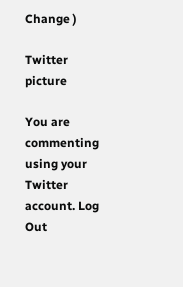Change )

Twitter picture

You are commenting using your Twitter account. Log Out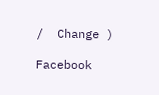/  Change )

Facebook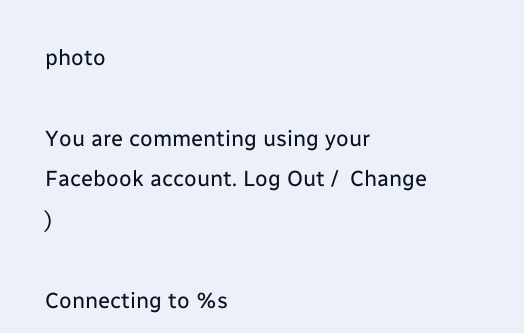photo

You are commenting using your Facebook account. Log Out /  Change )

Connecting to %s